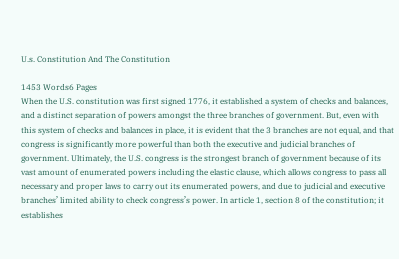U.s. Constitution And The Constitution

1453 Words6 Pages
When the U.S. constitution was first signed 1776, it established a system of checks and balances, and a distinct separation of powers amongst the three branches of government. But, even with this system of checks and balances in place, it is evident that the 3 branches are not equal, and that congress is significantly more powerful than both the executive and judicial branches of government. Ultimately, the U.S. congress is the strongest branch of government because of its vast amount of enumerated powers including the elastic clause, which allows congress to pass all necessary and proper laws to carry out its enumerated powers, and due to judicial and executive branches’ limited ability to check congress’s power. In article 1, section 8 of the constitution; it establishes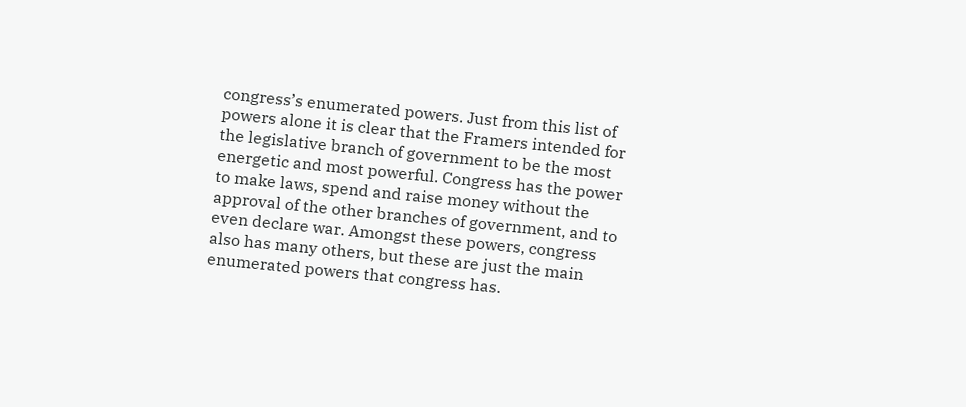congress’s enumerated powers. Just from this list of powers alone it is clear that the Framers intended for the legislative branch of government to be the most energetic and most powerful. Congress has the power to make laws, spend and raise money without the approval of the other branches of government, and to even declare war. Amongst these powers, congress also has many others, but these are just the main enumerated powers that congress has.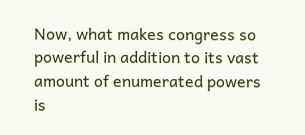Now, what makes congress so powerful in addition to its vast amount of enumerated powers is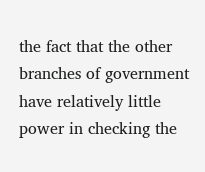the fact that the other branches of government have relatively little power in checking the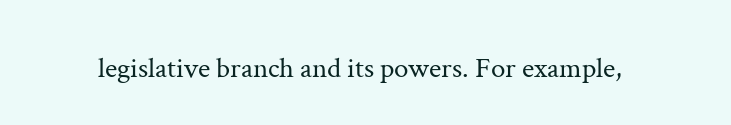legislative branch and its powers. For example,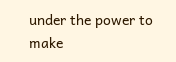under the power to make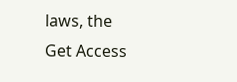laws, the
Get Access